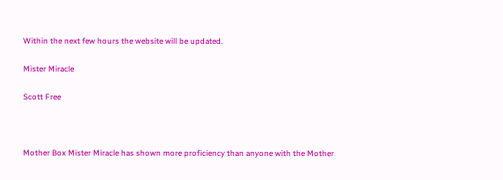Within the next few hours the website will be updated.

Mister Miracle

Scott Free



Mother Box Mister Miracle has shown more proficiency than anyone with the Mother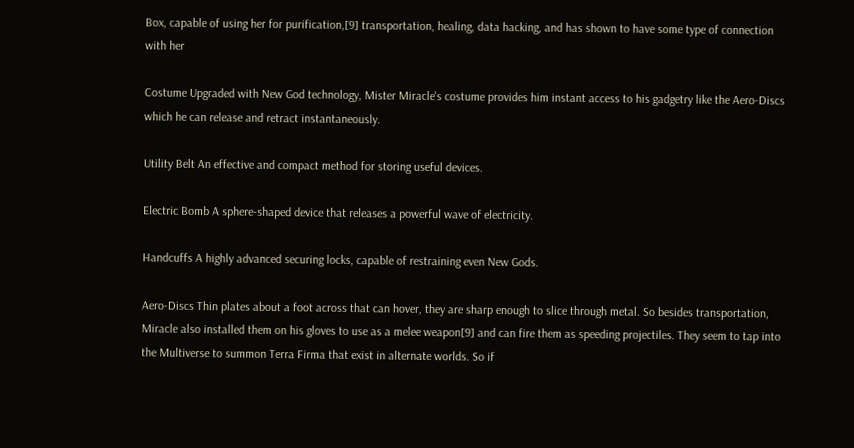Box, capable of using her for purification,[9] transportation, healing, data hacking, and has shown to have some type of connection with her

Costume Upgraded with New God technology, Mister Miracle's costume provides him instant access to his gadgetry like the Aero-Discs which he can release and retract instantaneously.

Utility Belt An effective and compact method for storing useful devices.

Electric Bomb A sphere-shaped device that releases a powerful wave of electricity.

Handcuffs A highly advanced securing locks, capable of restraining even New Gods.

Aero-Discs Thin plates about a foot across that can hover, they are sharp enough to slice through metal. So besides transportation, Miracle also installed them on his gloves to use as a melee weapon[9] and can fire them as speeding projectiles. They seem to tap into the Multiverse to summon Terra Firma that exist in alternate worlds. So if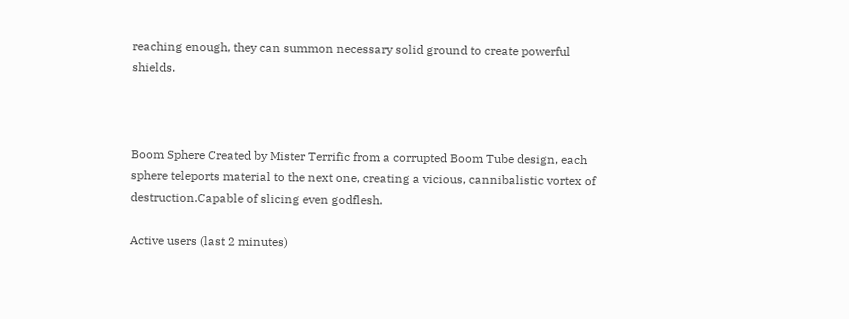reaching enough, they can summon necessary solid ground to create powerful shields.



Boom Sphere Created by Mister Terrific from a corrupted Boom Tube design, each sphere teleports material to the next one, creating a vicious, cannibalistic vortex of destruction.Capable of slicing even godflesh.

Active users (last 2 minutes)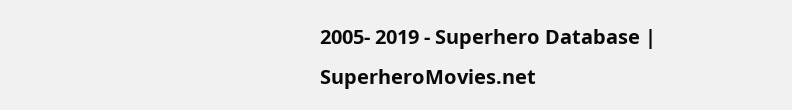2005- 2019 - Superhero Database | SuperheroMovies.net